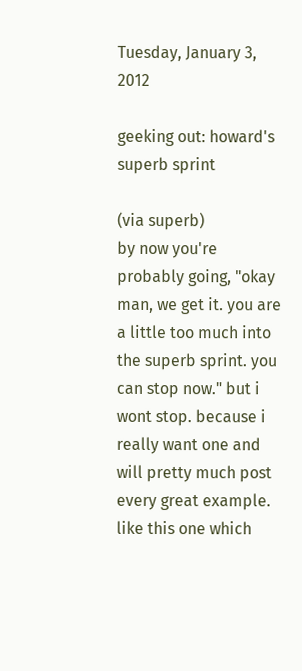Tuesday, January 3, 2012

geeking out: howard's superb sprint

(via superb)
by now you're probably going, "okay man, we get it. you are a little too much into the superb sprint. you can stop now." but i wont stop. because i really want one and will pretty much post every great example. like this one which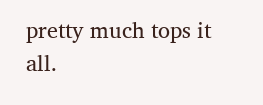pretty much tops it all.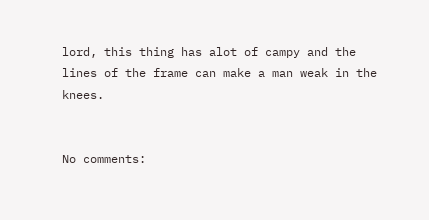lord, this thing has alot of campy and the lines of the frame can make a man weak in the knees.


No comments: